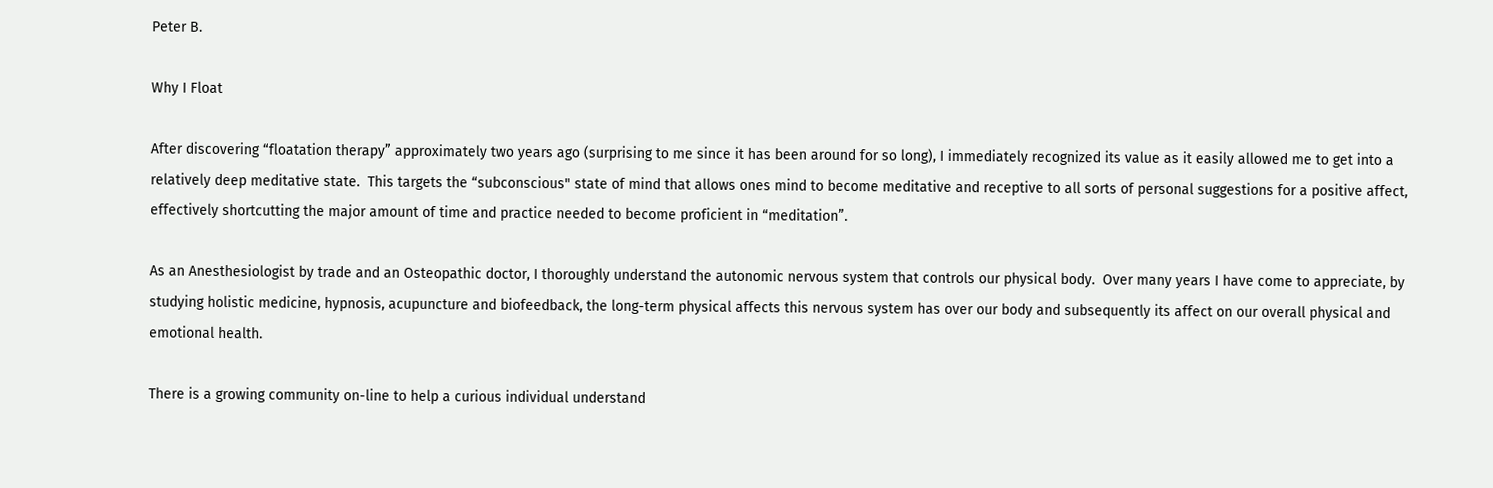Peter B.

Why I Float

After discovering “floatation therapy” approximately two years ago (surprising to me since it has been around for so long), I immediately recognized its value as it easily allowed me to get into a relatively deep meditative state.  This targets the “subconscious" state of mind that allows ones mind to become meditative and receptive to all sorts of personal suggestions for a positive affect, effectively shortcutting the major amount of time and practice needed to become proficient in “meditation”.

As an Anesthesiologist by trade and an Osteopathic doctor, I thoroughly understand the autonomic nervous system that controls our physical body.  Over many years I have come to appreciate, by studying holistic medicine, hypnosis, acupuncture and biofeedback, the long-term physical affects this nervous system has over our body and subsequently its affect on our overall physical and emotional health.

There is a growing community on-line to help a curious individual understand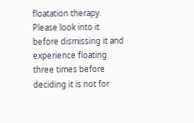floatation therapy. Please look into it before dismissing it and experience floating three times before deciding it is not for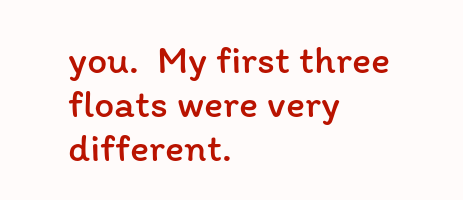you.  My first three floats were very different.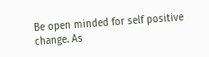Be open minded for self positive change. As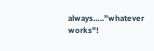always…..”whatever works"!